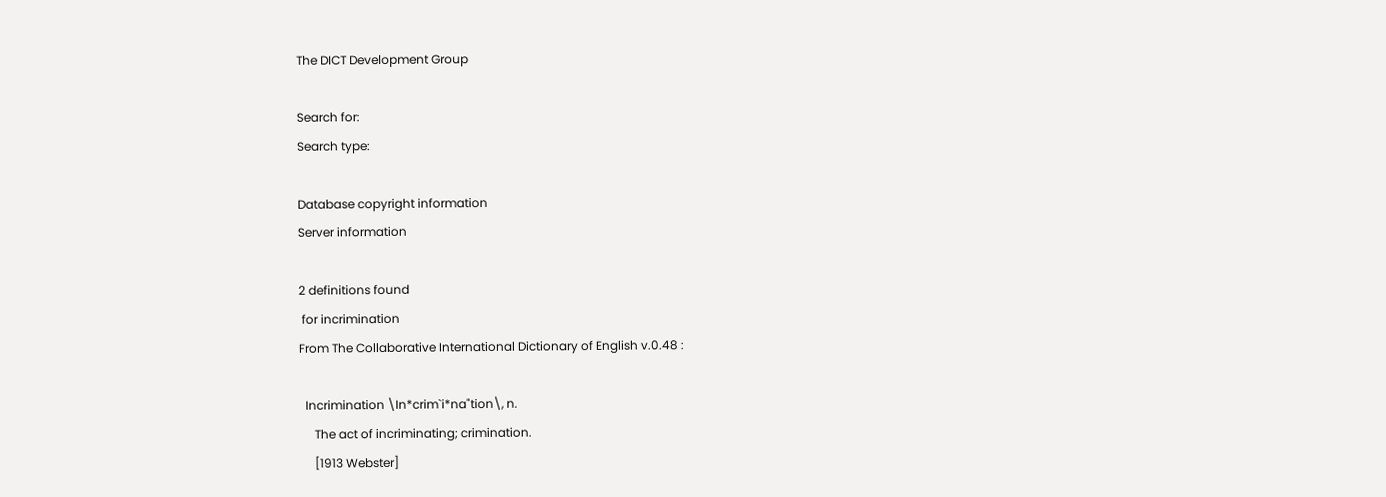The DICT Development Group

Search for:
Search type:

Database copyright information
Server information

2 definitions found
 for incrimination
From The Collaborative International Dictionary of English v.0.48 :

  Incrimination \In*crim`i*na"tion\, n.
     The act of incriminating; crimination.
     [1913 Webster]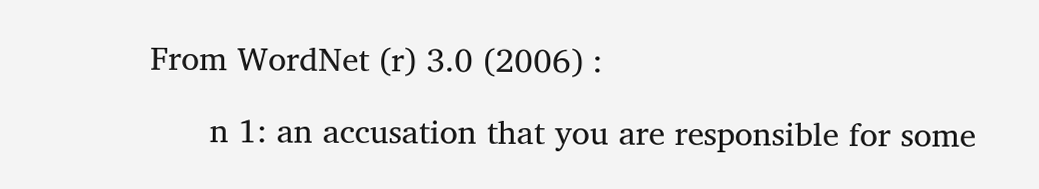From WordNet (r) 3.0 (2006) :

      n 1: an accusation that you are responsible for some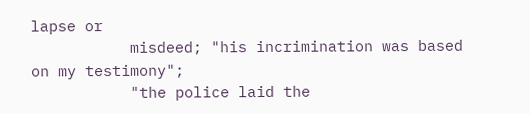lapse or
           misdeed; "his incrimination was based on my testimony";
           "the police laid the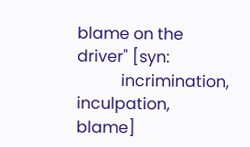blame on the driver" [syn:
           incrimination, inculpation, blame]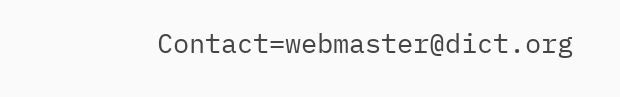Contact=webmaster@dict.org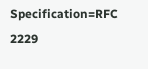Specification=RFC 2229